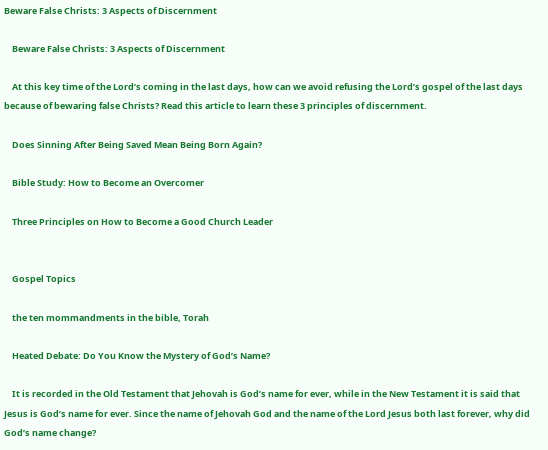Beware False Christs: 3 Aspects of Discernment

    Beware False Christs: 3 Aspects of Discernment

    At this key time of the Lord’s coming in the last days, how can we avoid refusing the Lord’s gospel of the last days because of bewaring false Christs? Read this article to learn these 3 principles of discernment.

    Does Sinning After Being Saved Mean Being Born Again?

    Bible Study: How to Become an Overcomer

    Three Principles on How to Become a Good Church Leader


    Gospel Topics

    the ten mommandments in the bible, Torah

    Heated Debate: Do You Know the Mystery of God’s Name?

    It is recorded in the Old Testament that Jehovah is God’s name for ever, while in the New Testament it is said that Jesus is God’s name for ever. Since the name of Jehovah God and the name of the Lord Jesus both last forever, why did God’s name change?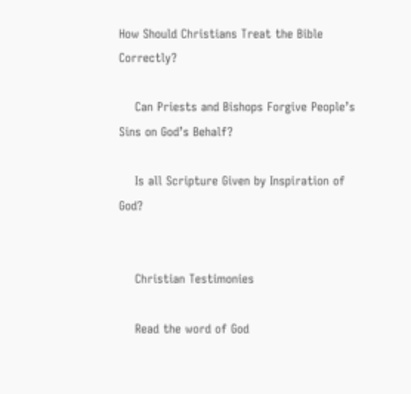How Should Christians Treat the Bible Correctly?

    Can Priests and Bishops Forgive People’s Sins on God’s Behalf?

    Is all Scripture Given by Inspiration of God?


    Christian Testimonies

    Read the word of God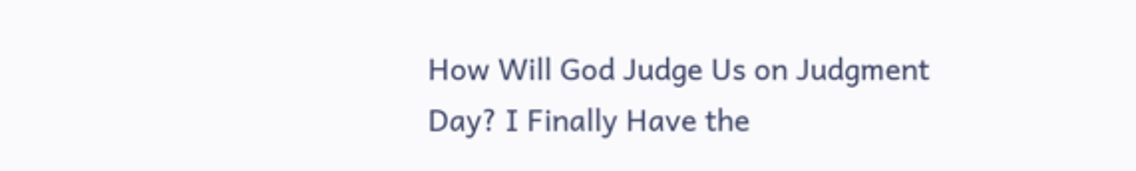How Will God Judge Us on Judgment Day? I Finally Have the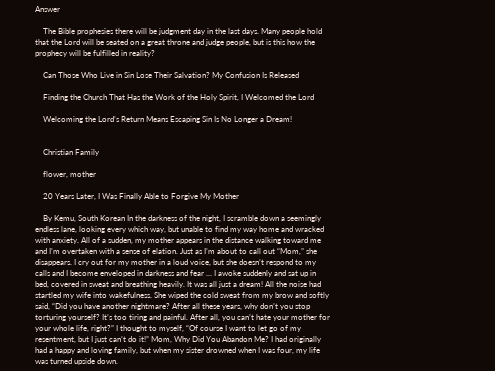Answer

    The Bible prophesies there will be judgment day in the last days. Many people hold that the Lord will be seated on a great throne and judge people, but is this how the prophecy will be fulfilled in reality?

    Can Those Who Live in Sin Lose Their Salvation? My Confusion Is Released

    Finding the Church That Has the Work of the Holy Spirit, I Welcomed the Lord

    Welcoming the Lord’s Return Means Escaping Sin Is No Longer a Dream!


    Christian Family

    flower, mother

    20 Years Later, I Was Finally Able to Forgive My Mother

    By Kemu, South Korean In the darkness of the night, I scramble down a seemingly endless lane, looking every which way, but unable to find my way home and wracked with anxiety. All of a sudden, my mother appears in the distance walking toward me and I’m overtaken with a sense of elation. Just as I’m about to call out “Mom,” she disappears. I cry out for my mother in a loud voice, but she doesn’t respond to my calls and I become enveloped in darkness and fear … I awoke suddenly and sat up in bed, covered in sweat and breathing heavily. It was all just a dream! All the noise had startled my wife into wakefulness. She wiped the cold sweat from my brow and softly said, “Did you have another nightmare? After all these years, why don’t you stop torturing yourself? It’s too tiring and painful. After all, you can’t hate your mother for your whole life, right?” I thought to myself, “Of course I want to let go of my resentment, but I just can’t do it!” Mom, Why Did You Abandon Me? I had originally had a happy and loving family, but when my sister drowned when I was four, my life was turned upside down.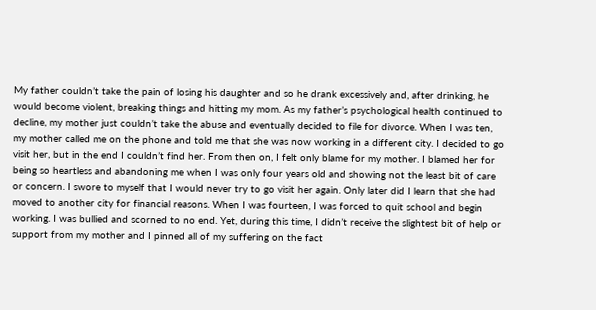My father couldn’t take the pain of losing his daughter and so he drank excessively and, after drinking, he would become violent, breaking things and hitting my mom. As my father’s psychological health continued to decline, my mother just couldn’t take the abuse and eventually decided to file for divorce. When I was ten, my mother called me on the phone and told me that she was now working in a different city. I decided to go visit her, but in the end I couldn’t find her. From then on, I felt only blame for my mother. I blamed her for being so heartless and abandoning me when I was only four years old and showing not the least bit of care or concern. I swore to myself that I would never try to go visit her again. Only later did I learn that she had moved to another city for financial reasons. When I was fourteen, I was forced to quit school and begin working. I was bullied and scorned to no end. Yet, during this time, I didn’t receive the slightest bit of help or support from my mother and I pinned all of my suffering on the fact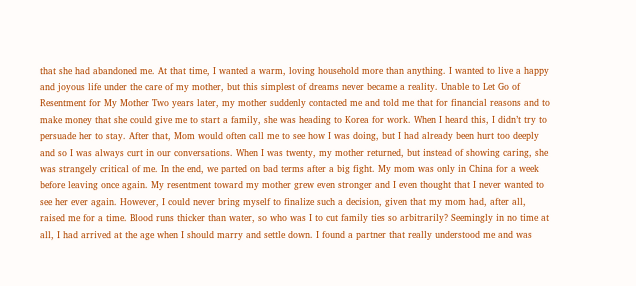that she had abandoned me. At that time, I wanted a warm, loving household more than anything. I wanted to live a happy and joyous life under the care of my mother, but this simplest of dreams never became a reality. Unable to Let Go of Resentment for My Mother Two years later, my mother suddenly contacted me and told me that for financial reasons and to make money that she could give me to start a family, she was heading to Korea for work. When I heard this, I didn’t try to persuade her to stay. After that, Mom would often call me to see how I was doing, but I had already been hurt too deeply and so I was always curt in our conversations. When I was twenty, my mother returned, but instead of showing caring, she was strangely critical of me. In the end, we parted on bad terms after a big fight. My mom was only in China for a week before leaving once again. My resentment toward my mother grew even stronger and I even thought that I never wanted to see her ever again. However, I could never bring myself to finalize such a decision, given that my mom had, after all, raised me for a time. Blood runs thicker than water, so who was I to cut family ties so arbitrarily? Seemingly in no time at all, I had arrived at the age when I should marry and settle down. I found a partner that really understood me and was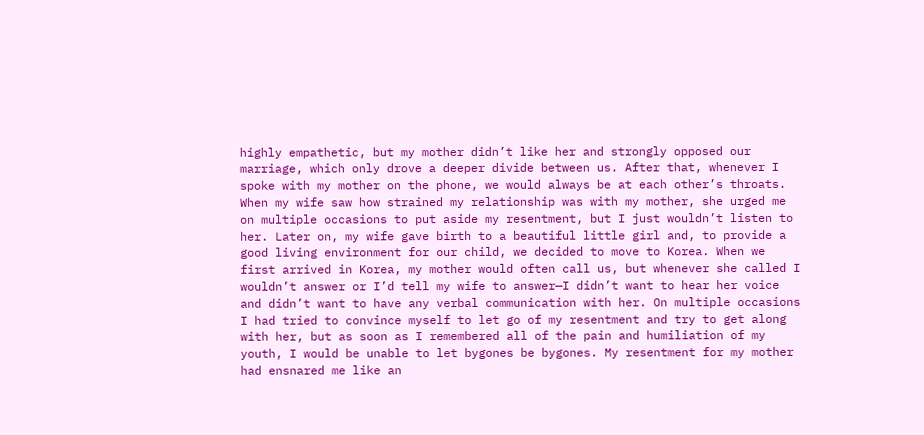highly empathetic, but my mother didn’t like her and strongly opposed our marriage, which only drove a deeper divide between us. After that, whenever I spoke with my mother on the phone, we would always be at each other’s throats. When my wife saw how strained my relationship was with my mother, she urged me on multiple occasions to put aside my resentment, but I just wouldn’t listen to her. Later on, my wife gave birth to a beautiful little girl and, to provide a good living environment for our child, we decided to move to Korea. When we first arrived in Korea, my mother would often call us, but whenever she called I wouldn’t answer or I’d tell my wife to answer—I didn’t want to hear her voice and didn’t want to have any verbal communication with her. On multiple occasions I had tried to convince myself to let go of my resentment and try to get along with her, but as soon as I remembered all of the pain and humiliation of my youth, I would be unable to let bygones be bygones. My resentment for my mother had ensnared me like an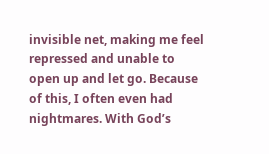invisible net, making me feel repressed and unable to open up and let go. Because of this, I often even had nightmares. With God’s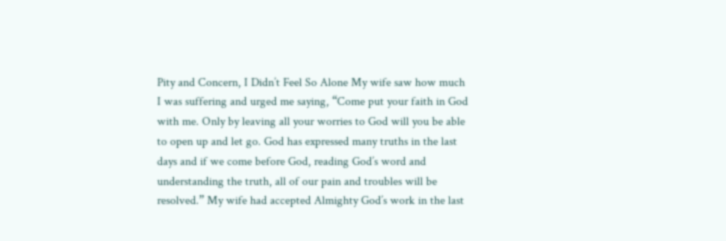Pity and Concern, I Didn’t Feel So Alone My wife saw how much I was suffering and urged me saying, “Come put your faith in God with me. Only by leaving all your worries to God will you be able to open up and let go. God has expressed many truths in the last days and if we come before God, reading God’s word and understanding the truth, all of our pain and troubles will be resolved.” My wife had accepted Almighty God’s work in the last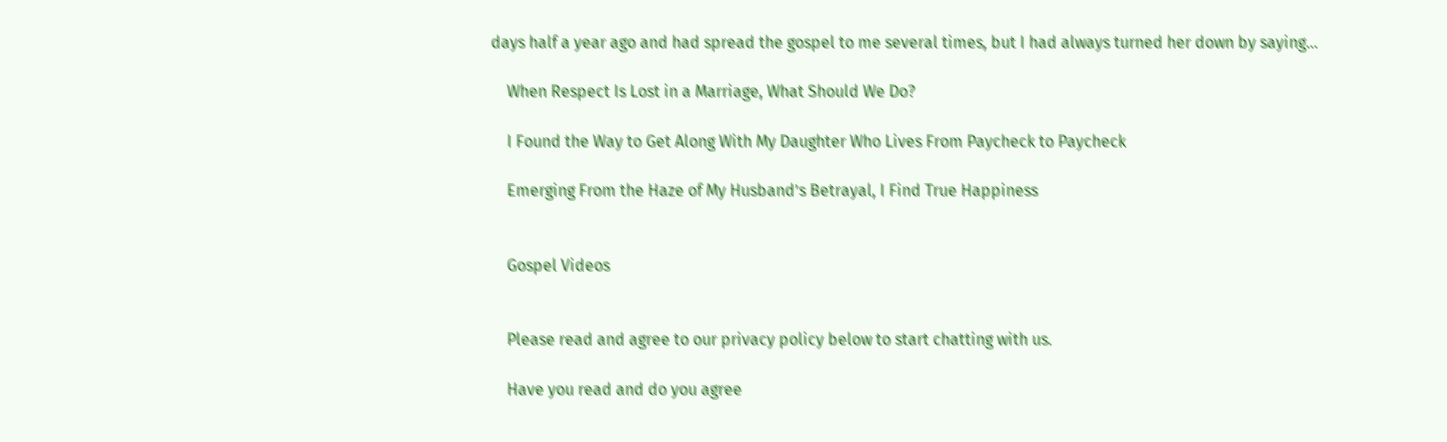days half a year ago and had spread the gospel to me several times, but I had always turned her down by saying…

    When Respect Is Lost in a Marriage, What Should We Do?

    I Found the Way to Get Along With My Daughter Who Lives From Paycheck to Paycheck

    Emerging From the Haze of My Husband’s Betrayal, I Find True Happiness


    Gospel Videos


    Please read and agree to our privacy policy below to start chatting with us.

    Have you read and do you agree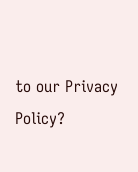to our Privacy Policy?